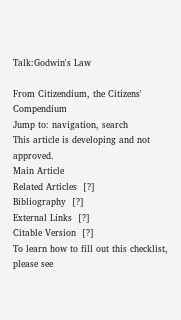Talk:Godwin's Law

From Citizendium, the Citizens' Compendium
Jump to: navigation, search
This article is developing and not approved.
Main Article
Related Articles  [?]
Bibliography  [?]
External Links  [?]
Citable Version  [?]
To learn how to fill out this checklist, please see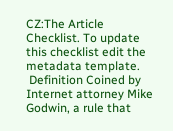CZ:The Article Checklist. To update this checklist edit the metadata template.
 Definition Coined by Internet attorney Mike Godwin, a rule that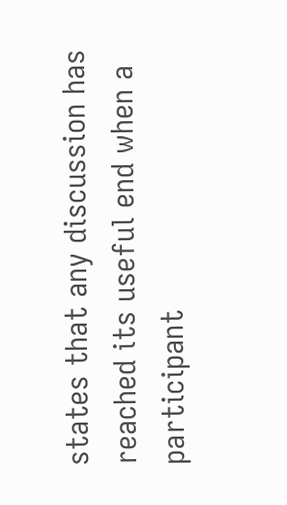states that any discussion has reached its useful end when a participant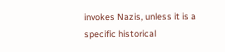invokes Nazis, unless it is a specific historical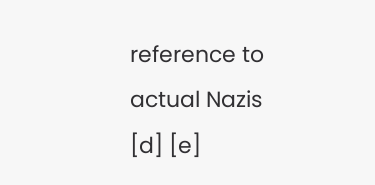reference to actual Nazis [d] [e]